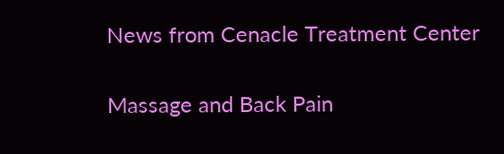News from Cenacle Treatment Center

Massage and Back Pain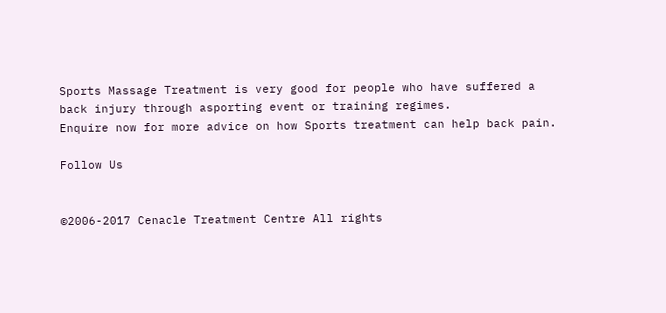Sports Massage Treatment is very good for people who have suffered a back injury through asporting event or training regimes.
Enquire now for more advice on how Sports treatment can help back pain.

Follow Us


©2006-2017 Cenacle Treatment Centre All rights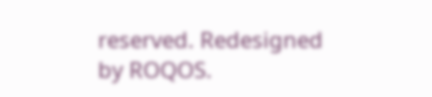reserved. Redesigned by ROQOS.